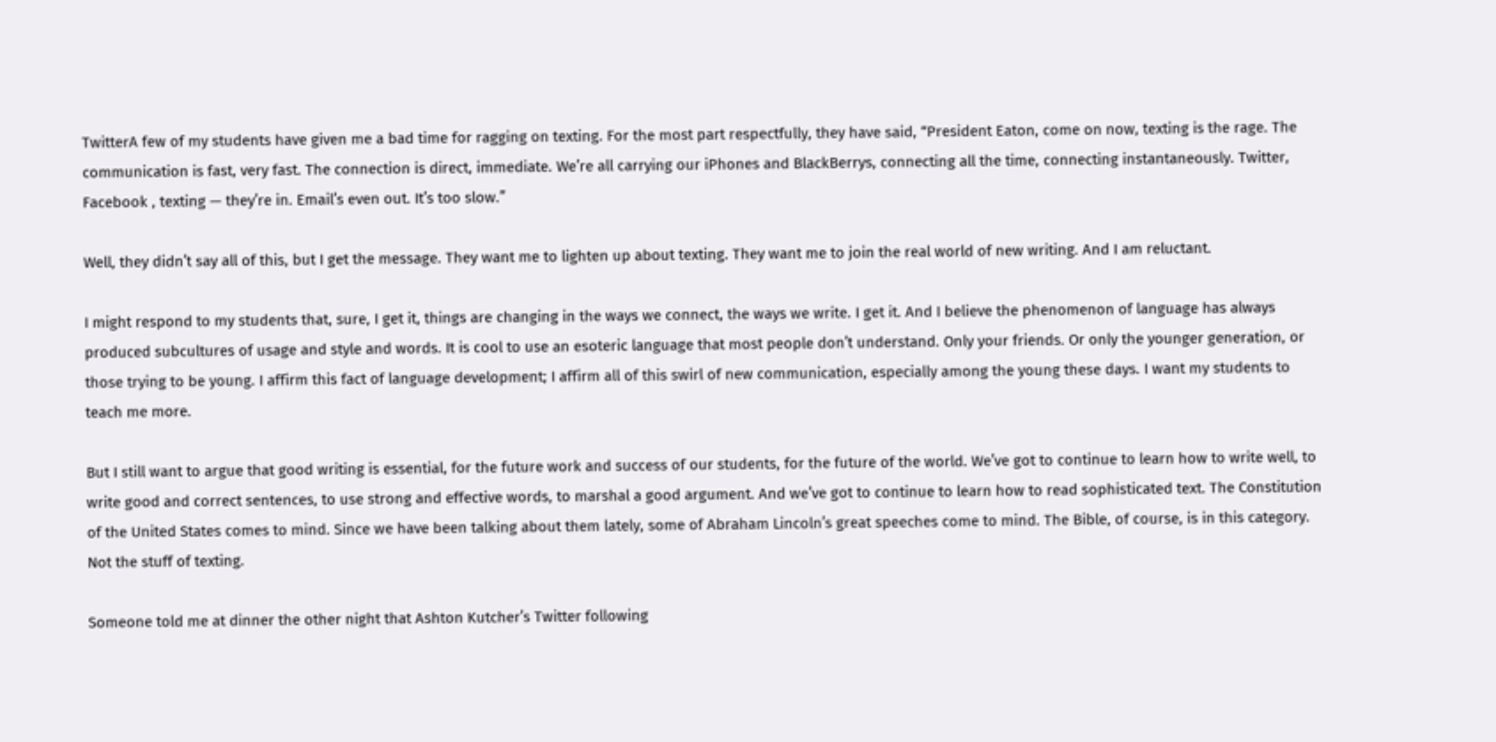TwitterA few of my students have given me a bad time for ragging on texting. For the most part respectfully, they have said, “President Eaton, come on now, texting is the rage. The communication is fast, very fast. The connection is direct, immediate. We’re all carrying our iPhones and BlackBerrys, connecting all the time, connecting instantaneously. Twitter, Facebook , texting — they’re in. Email’s even out. It’s too slow.”

Well, they didn’t say all of this, but I get the message. They want me to lighten up about texting. They want me to join the real world of new writing. And I am reluctant.

I might respond to my students that, sure, I get it, things are changing in the ways we connect, the ways we write. I get it. And I believe the phenomenon of language has always produced subcultures of usage and style and words. It is cool to use an esoteric language that most people don’t understand. Only your friends. Or only the younger generation, or those trying to be young. I affirm this fact of language development; I affirm all of this swirl of new communication, especially among the young these days. I want my students to teach me more.

But I still want to argue that good writing is essential, for the future work and success of our students, for the future of the world. We’ve got to continue to learn how to write well, to write good and correct sentences, to use strong and effective words, to marshal a good argument. And we’ve got to continue to learn how to read sophisticated text. The Constitution of the United States comes to mind. Since we have been talking about them lately, some of Abraham Lincoln’s great speeches come to mind. The Bible, of course, is in this category. Not the stuff of texting.

Someone told me at dinner the other night that Ashton Kutcher’s Twitter following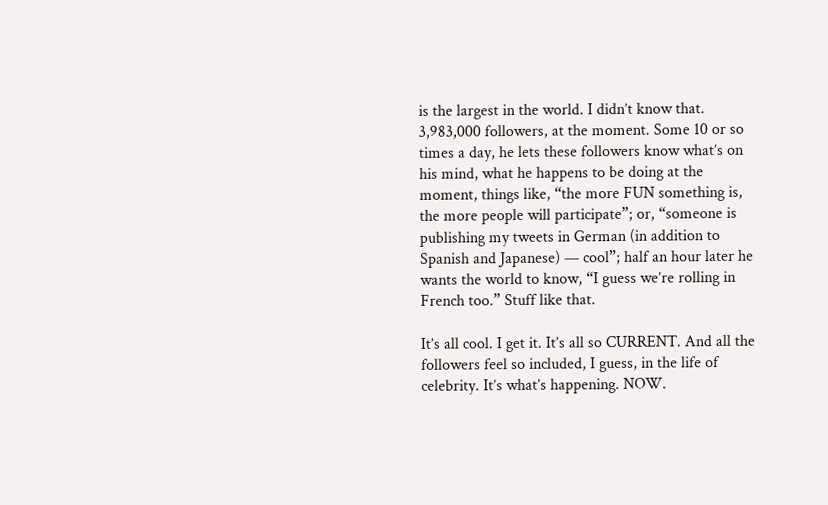is the largest in the world. I didn’t know that. 3,983,000 followers, at the moment. Some 10 or so times a day, he lets these followers know what’s on his mind, what he happens to be doing at the moment, things like, “the more FUN something is, the more people will participate”; or, “someone is publishing my tweets in German (in addition to Spanish and Japanese) — cool”; half an hour later he wants the world to know, “I guess we’re rolling in French too.” Stuff like that.

It’s all cool. I get it. It’s all so CURRENT. And all the followers feel so included, I guess, in the life of celebrity. It’s what’s happening. NOW.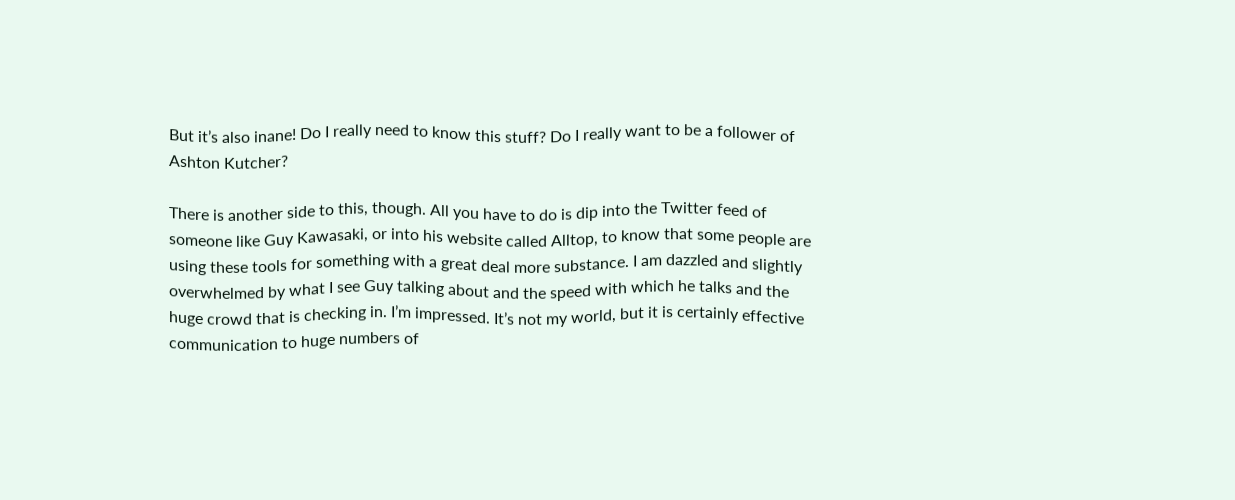But it’s also inane! Do I really need to know this stuff? Do I really want to be a follower of Ashton Kutcher?

There is another side to this, though. All you have to do is dip into the Twitter feed of someone like Guy Kawasaki, or into his website called Alltop, to know that some people are using these tools for something with a great deal more substance. I am dazzled and slightly overwhelmed by what I see Guy talking about and the speed with which he talks and the huge crowd that is checking in. I’m impressed. It’s not my world, but it is certainly effective communication to huge numbers of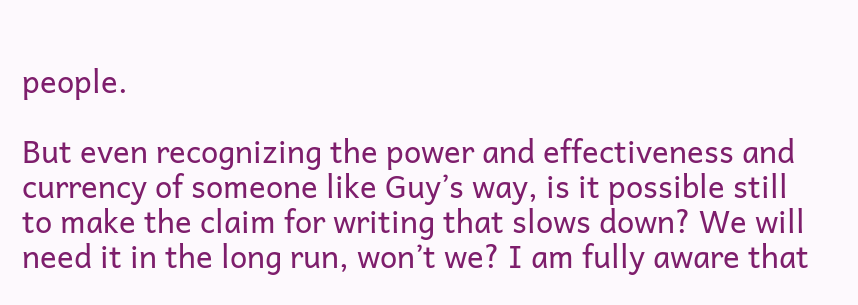people.

But even recognizing the power and effectiveness and currency of someone like Guy’s way, is it possible still to make the claim for writing that slows down? We will need it in the long run, won’t we? I am fully aware that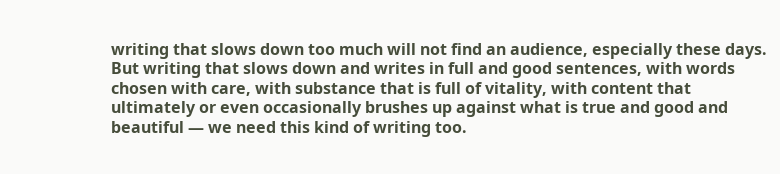writing that slows down too much will not find an audience, especially these days. But writing that slows down and writes in full and good sentences, with words chosen with care, with substance that is full of vitality, with content that ultimately or even occasionally brushes up against what is true and good and beautiful — we need this kind of writing too.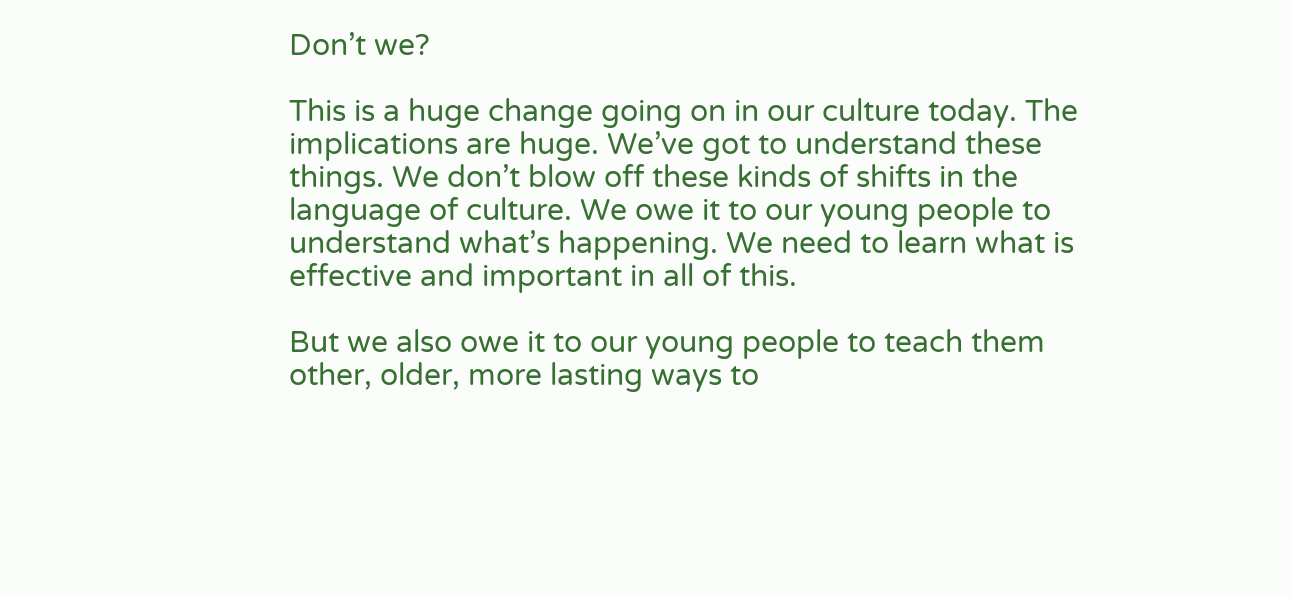Don’t we?

This is a huge change going on in our culture today. The implications are huge. We’ve got to understand these things. We don’t blow off these kinds of shifts in the language of culture. We owe it to our young people to understand what’s happening. We need to learn what is effective and important in all of this.

But we also owe it to our young people to teach them other, older, more lasting ways to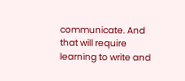communicate. And that will require learning to write and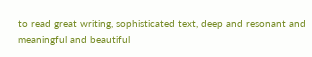to read great writing, sophisticated text, deep and resonant and meaningful and beautiful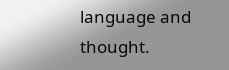language and thought.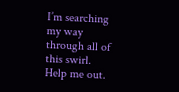I’m searching my way through all of this swirl. Help me out.